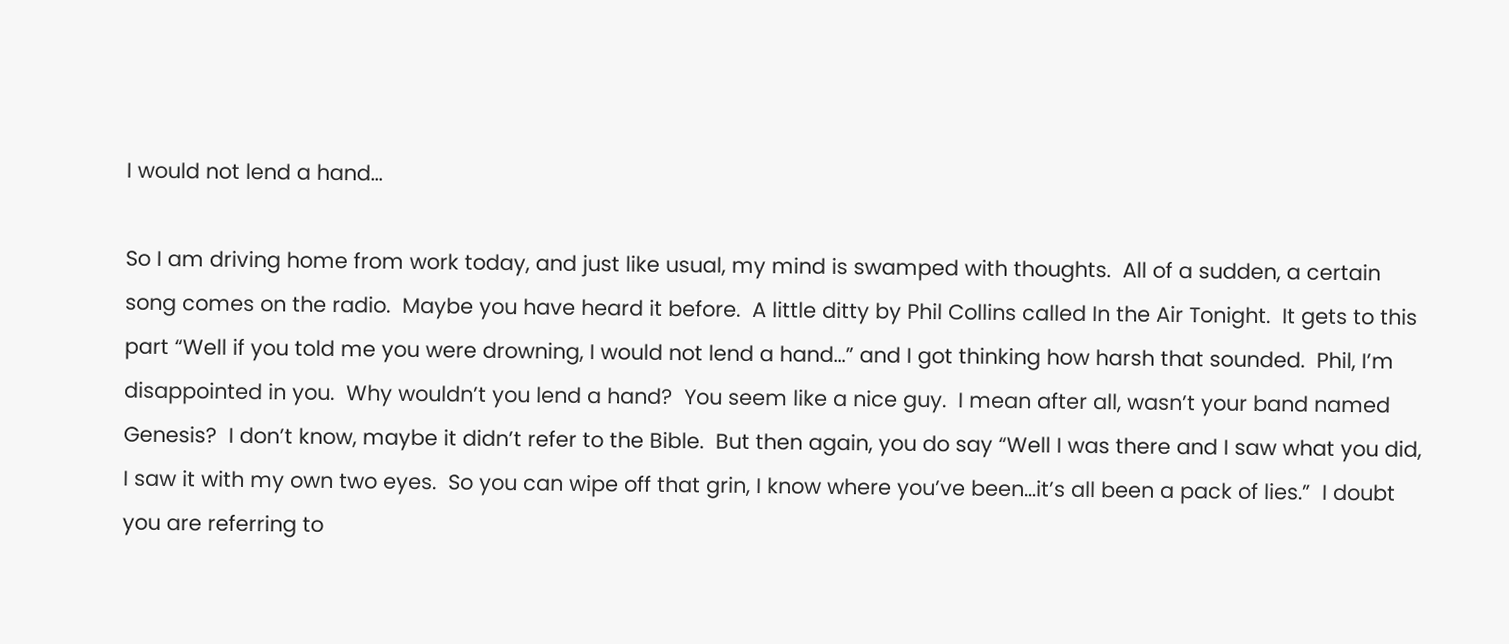I would not lend a hand…

So I am driving home from work today, and just like usual, my mind is swamped with thoughts.  All of a sudden, a certain song comes on the radio.  Maybe you have heard it before.  A little ditty by Phil Collins called In the Air Tonight.  It gets to this part “Well if you told me you were drowning, I would not lend a hand…” and I got thinking how harsh that sounded.  Phil, I’m disappointed in you.  Why wouldn’t you lend a hand?  You seem like a nice guy.  I mean after all, wasn’t your band named Genesis?  I don’t know, maybe it didn’t refer to the Bible.  But then again, you do say “Well I was there and I saw what you did, I saw it with my own two eyes.  So you can wipe off that grin, I know where you’ve been…it’s all been a pack of lies.”  I doubt you are referring to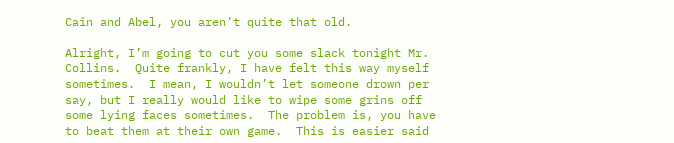Cain and Abel, you aren’t quite that old.

Alright, I’m going to cut you some slack tonight Mr. Collins.  Quite frankly, I have felt this way myself sometimes.  I mean, I wouldn’t let someone drown per say, but I really would like to wipe some grins off some lying faces sometimes.  The problem is, you have to beat them at their own game.  This is easier said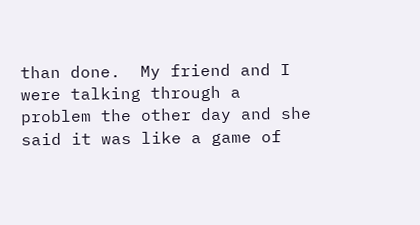than done.  My friend and I were talking through a problem the other day and she said it was like a game of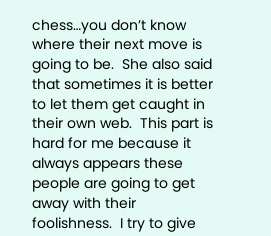chess…you don’t know where their next move is going to be.  She also said that sometimes it is better to let them get caught in their own web.  This part is hard for me because it always appears these people are going to get away with their foolishness.  I try to give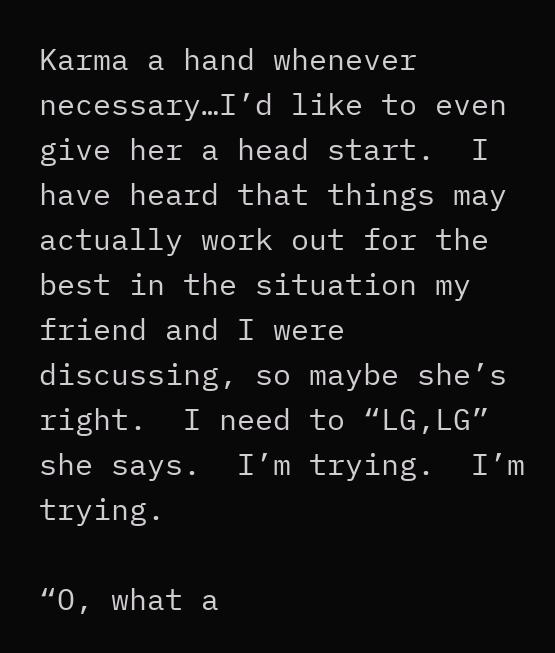Karma a hand whenever necessary…I’d like to even give her a head start.  I have heard that things may actually work out for the best in the situation my friend and I were discussing, so maybe she’s right.  I need to “LG,LG” she says.  I’m trying.  I’m trying.

“O, what a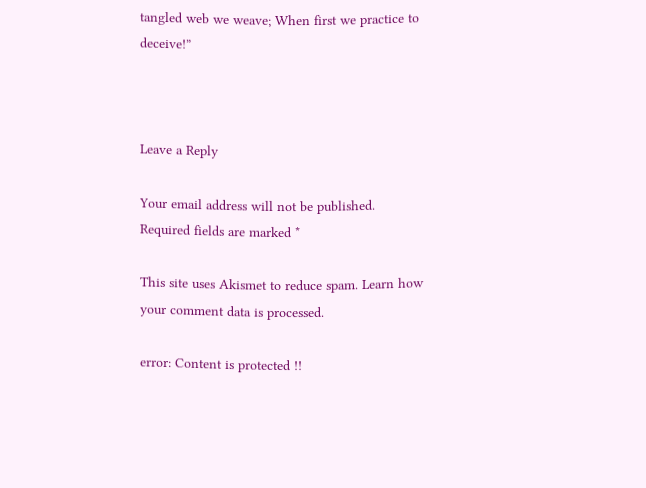tangled web we weave; When first we practice to deceive!”



Leave a Reply

Your email address will not be published. Required fields are marked *

This site uses Akismet to reduce spam. Learn how your comment data is processed.

error: Content is protected !!